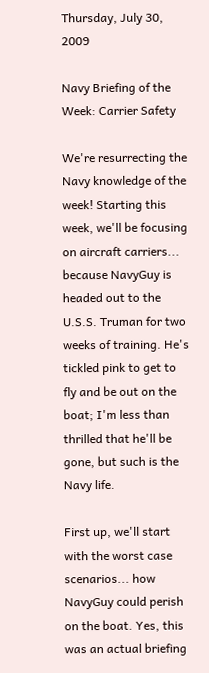Thursday, July 30, 2009

Navy Briefing of the Week: Carrier Safety

We're resurrecting the Navy knowledge of the week! Starting this week, we'll be focusing on aircraft carriers... because NavyGuy is headed out to the U.S.S. Truman for two weeks of training. He's tickled pink to get to fly and be out on the boat; I'm less than thrilled that he'll be gone, but such is the Navy life.

First up, we'll start with the worst case scenarios... how NavyGuy could perish on the boat. Yes, this was an actual briefing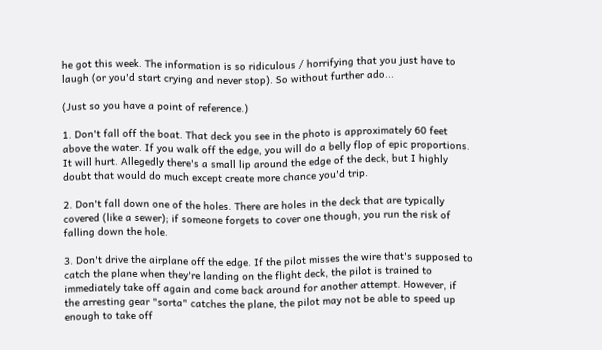he got this week. The information is so ridiculous / horrifying that you just have to laugh (or you'd start crying and never stop). So without further ado...

(Just so you have a point of reference.)

1. Don't fall off the boat. That deck you see in the photo is approximately 60 feet above the water. If you walk off the edge, you will do a belly flop of epic proportions. It will hurt. Allegedly there's a small lip around the edge of the deck, but I highly doubt that would do much except create more chance you'd trip.

2. Don't fall down one of the holes. There are holes in the deck that are typically covered (like a sewer); if someone forgets to cover one though, you run the risk of falling down the hole.

3. Don't drive the airplane off the edge. If the pilot misses the wire that's supposed to catch the plane when they're landing on the flight deck, the pilot is trained to immediately take off again and come back around for another attempt. However, if the arresting gear "sorta" catches the plane, the pilot may not be able to speed up enough to take off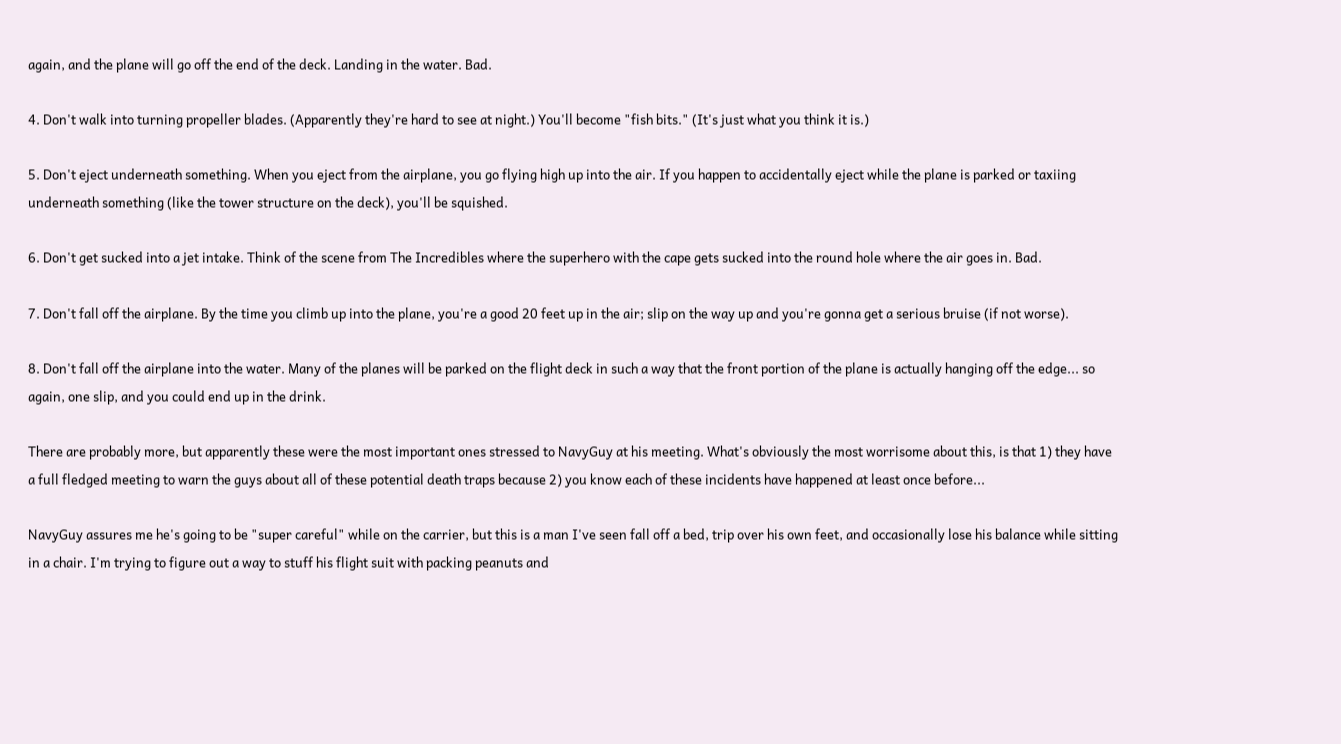again, and the plane will go off the end of the deck. Landing in the water. Bad.

4. Don't walk into turning propeller blades. (Apparently they're hard to see at night.) You'll become "fish bits." (It's just what you think it is.)

5. Don't eject underneath something. When you eject from the airplane, you go flying high up into the air. If you happen to accidentally eject while the plane is parked or taxiing underneath something (like the tower structure on the deck), you'll be squished.

6. Don't get sucked into a jet intake. Think of the scene from The Incredibles where the superhero with the cape gets sucked into the round hole where the air goes in. Bad.

7. Don't fall off the airplane. By the time you climb up into the plane, you're a good 20 feet up in the air; slip on the way up and you're gonna get a serious bruise (if not worse).

8. Don't fall off the airplane into the water. Many of the planes will be parked on the flight deck in such a way that the front portion of the plane is actually hanging off the edge... so again, one slip, and you could end up in the drink.

There are probably more, but apparently these were the most important ones stressed to NavyGuy at his meeting. What's obviously the most worrisome about this, is that 1) they have a full fledged meeting to warn the guys about all of these potential death traps because 2) you know each of these incidents have happened at least once before...

NavyGuy assures me he's going to be "super careful" while on the carrier, but this is a man I've seen fall off a bed, trip over his own feet, and occasionally lose his balance while sitting in a chair. I'm trying to figure out a way to stuff his flight suit with packing peanuts and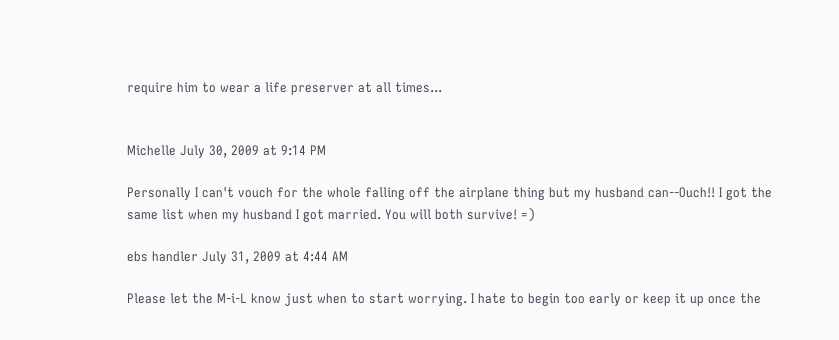require him to wear a life preserver at all times...


Michelle July 30, 2009 at 9:14 PM

Personally I can't vouch for the whole falling off the airplane thing but my husband can--Ouch!! I got the same list when my husband I got married. You will both survive! =)

ebs handler July 31, 2009 at 4:44 AM

Please let the M-i-L know just when to start worrying. I hate to begin too early or keep it up once the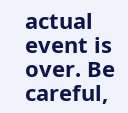actual event is over. Be careful,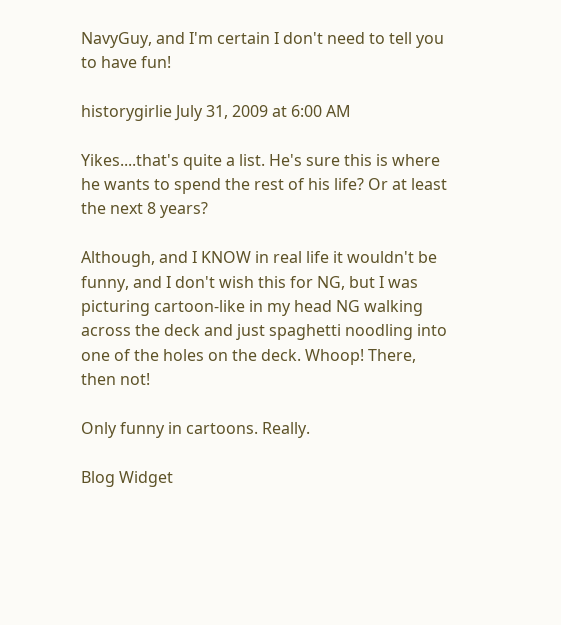NavyGuy, and I'm certain I don't need to tell you to have fun!

historygirlie July 31, 2009 at 6:00 AM

Yikes....that's quite a list. He's sure this is where he wants to spend the rest of his life? Or at least the next 8 years?

Although, and I KNOW in real life it wouldn't be funny, and I don't wish this for NG, but I was picturing cartoon-like in my head NG walking across the deck and just spaghetti noodling into one of the holes on the deck. Whoop! There, then not!

Only funny in cartoons. Really.

Blog Widget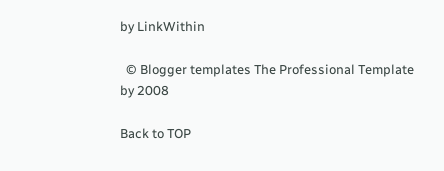by LinkWithin

  © Blogger templates The Professional Template by 2008

Back to TOP